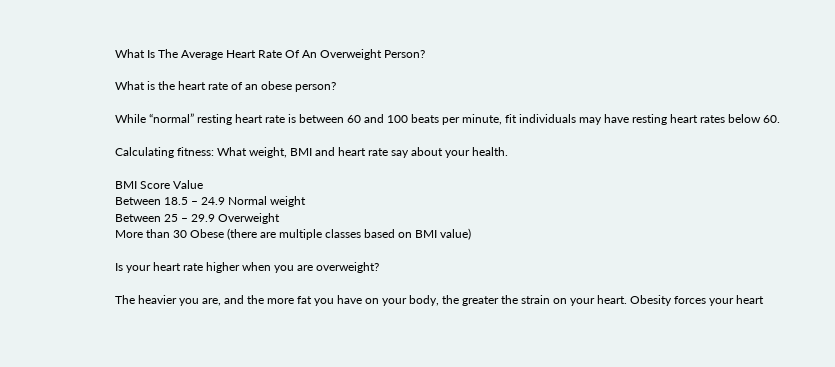What Is The Average Heart Rate Of An Overweight Person?

What is the heart rate of an obese person?

While “normal” resting heart rate is between 60 and 100 beats per minute, fit individuals may have resting heart rates below 60.

Calculating fitness: What weight, BMI and heart rate say about your health.

BMI Score Value
Between 18.5 – 24.9 Normal weight
Between 25 – 29.9 Overweight
More than 30 Obese (there are multiple classes based on BMI value)

Is your heart rate higher when you are overweight?

The heavier you are, and the more fat you have on your body, the greater the strain on your heart. Obesity forces your heart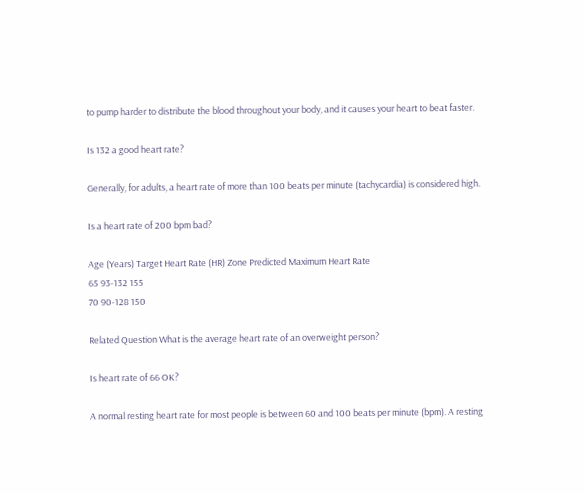to pump harder to distribute the blood throughout your body, and it causes your heart to beat faster.

Is 132 a good heart rate?

Generally, for adults, a heart rate of more than 100 beats per minute (tachycardia) is considered high.

Is a heart rate of 200 bpm bad?

Age (Years) Target Heart Rate (HR) Zone Predicted Maximum Heart Rate
65 93-132 155
70 90-128 150

Related Question What is the average heart rate of an overweight person?

Is heart rate of 66 OK?

A normal resting heart rate for most people is between 60 and 100 beats per minute (bpm). A resting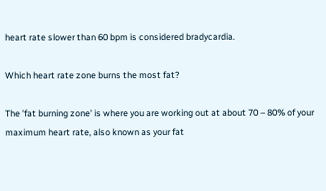heart rate slower than 60 bpm is considered bradycardia.

Which heart rate zone burns the most fat?

The 'fat burning zone' is where you are working out at about 70 – 80% of your maximum heart rate, also known as your fat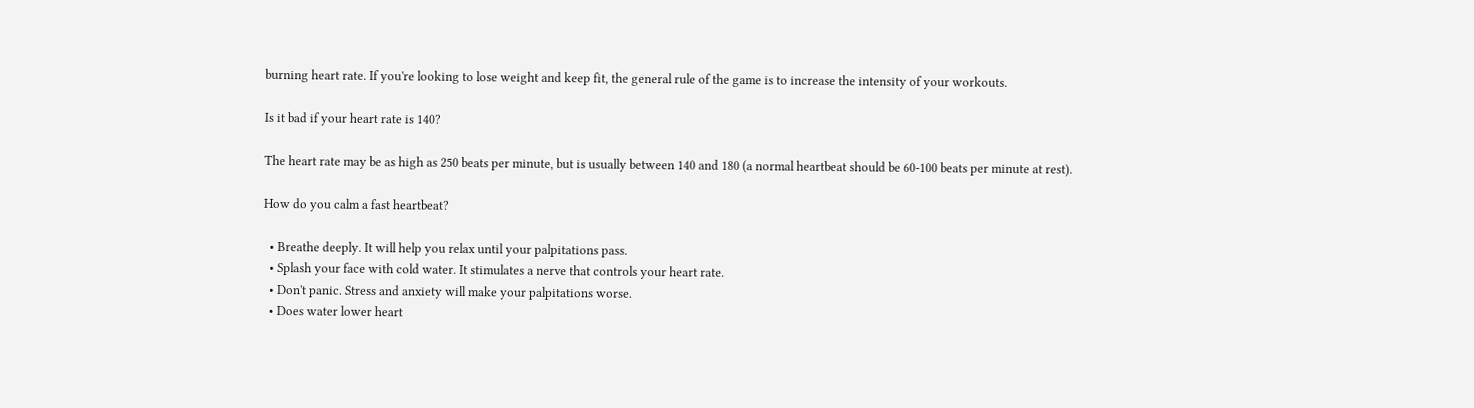burning heart rate. If you're looking to lose weight and keep fit, the general rule of the game is to increase the intensity of your workouts.

Is it bad if your heart rate is 140?

The heart rate may be as high as 250 beats per minute, but is usually between 140 and 180 (a normal heartbeat should be 60-100 beats per minute at rest).

How do you calm a fast heartbeat?

  • Breathe deeply. It will help you relax until your palpitations pass.
  • Splash your face with cold water. It stimulates a nerve that controls your heart rate.
  • Don't panic. Stress and anxiety will make your palpitations worse.
  • Does water lower heart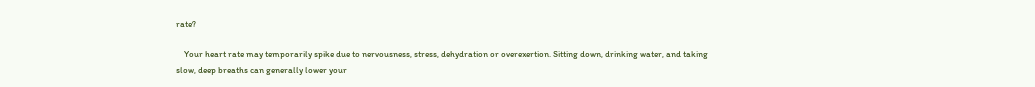rate?

    Your heart rate may temporarily spike due to nervousness, stress, dehydration or overexertion. Sitting down, drinking water, and taking slow, deep breaths can generally lower your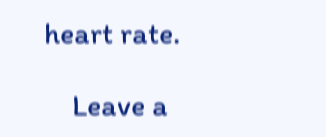heart rate.

    Leave a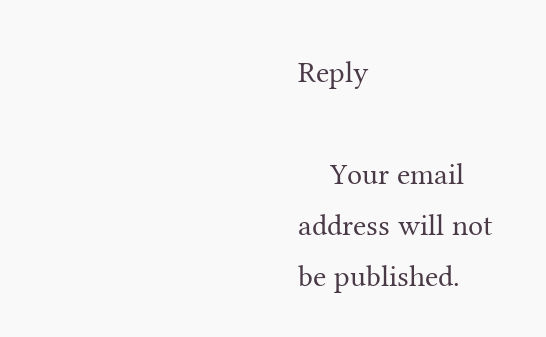Reply

    Your email address will not be published.